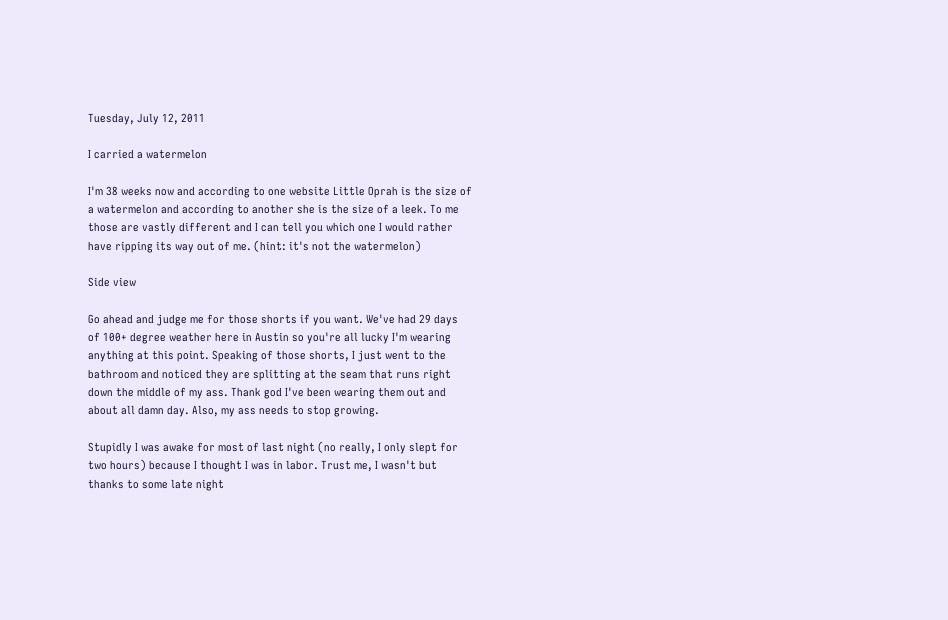Tuesday, July 12, 2011

I carried a watermelon

I'm 38 weeks now and according to one website Little Oprah is the size of a watermelon and according to another she is the size of a leek. To me those are vastly different and I can tell you which one I would rather have ripping its way out of me. (hint: it's not the watermelon)

Side view

Go ahead and judge me for those shorts if you want. We've had 29 days of 100+ degree weather here in Austin so you're all lucky I'm wearing anything at this point. Speaking of those shorts, I just went to the bathroom and noticed they are splitting at the seam that runs right down the middle of my ass. Thank god I've been wearing them out and about all damn day. Also, my ass needs to stop growing.

Stupidly I was awake for most of last night (no really, I only slept for two hours) because I thought I was in labor. Trust me, I wasn't but thanks to some late night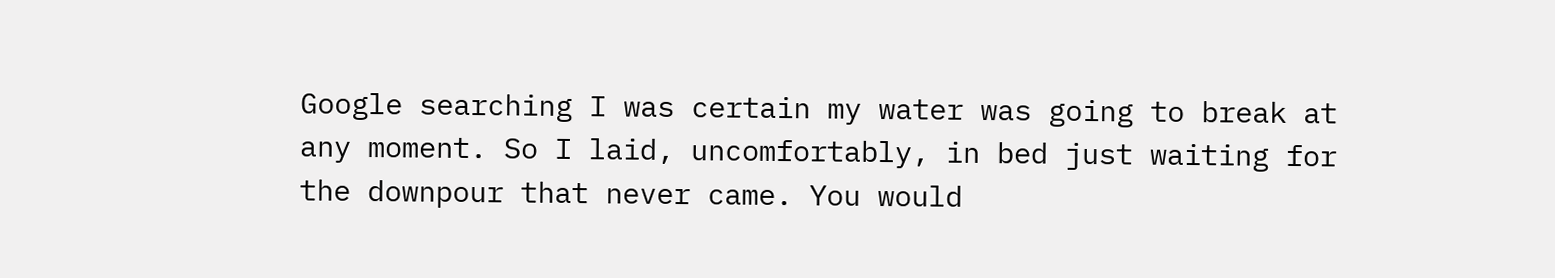Google searching I was certain my water was going to break at any moment. So I laid, uncomfortably, in bed just waiting for the downpour that never came. You would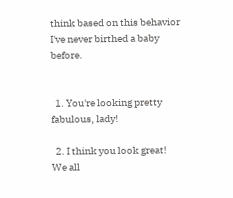think based on this behavior I've never birthed a baby before.


  1. You're looking pretty fabulous, lady!

  2. I think you look great! We all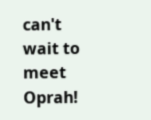can't wait to meet Oprah!